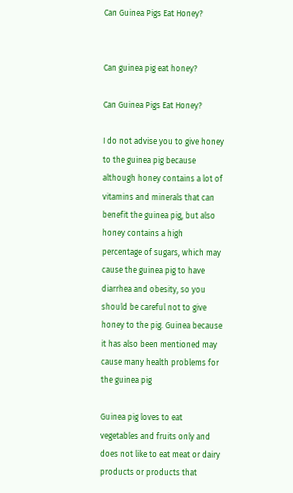Can Guinea Pigs Eat Honey?


Can guinea pig eat honey?

Can Guinea Pigs Eat Honey?

I do not advise you to give honey to the guinea pig because although honey contains a lot of vitamins and minerals that can benefit the guinea pig, but also honey contains a high percentage of sugars, which may cause the guinea pig to have diarrhea and obesity, so you should be careful not to give honey to the pig. Guinea because it has also been mentioned may cause many health problems for the guinea pig

Guinea pig loves to eat vegetables and fruits only and does not like to eat meat or dairy products or products that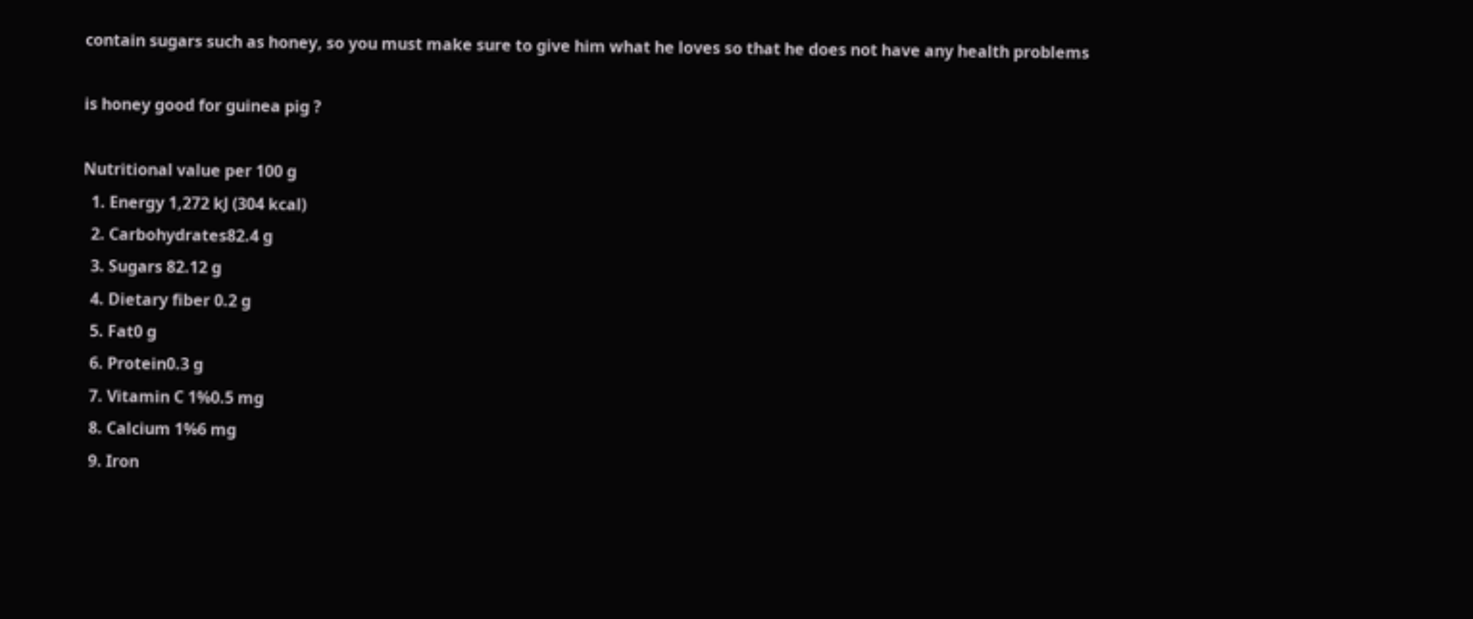contain sugars such as honey, so you must make sure to give him what he loves so that he does not have any health problems

is honey good for guinea pig ?

Nutritional value per 100 g
  1. Energy 1,272 kJ (304 kcal)
  2. Carbohydrates82.4 g
  3. Sugars 82.12 g
  4. Dietary fiber 0.2 g
  5. Fat0 g
  6. Protein0.3 g
  7. Vitamin C 1%0.5 mg
  8. Calcium 1%6 mg
  9. Iron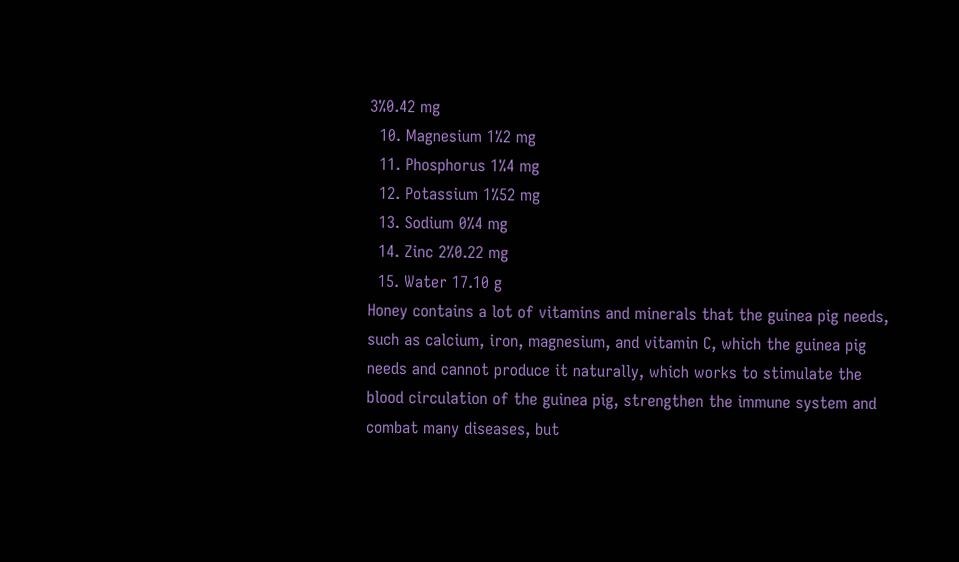3%0.42 mg
  10. Magnesium 1%2 mg
  11. Phosphorus 1%4 mg
  12. Potassium 1%52 mg
  13. Sodium 0%4 mg
  14. Zinc 2%0.22 mg
  15. Water 17.10 g
Honey contains a lot of vitamins and minerals that the guinea pig needs, such as calcium, iron, magnesium, and vitamin C, which the guinea pig needs and cannot produce it naturally, which works to stimulate the blood circulation of the guinea pig, strengthen the immune system and combat many diseases, but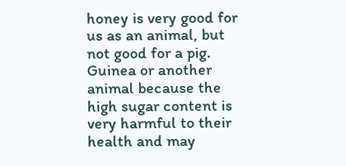honey is very good for us as an animal, but not good for a pig. Guinea or another animal because the high sugar content is very harmful to their health and may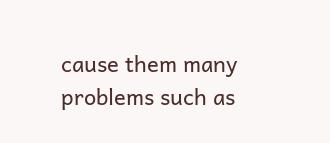cause them many problems such as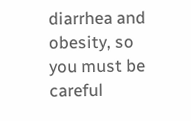diarrhea and obesity, so you must be careful